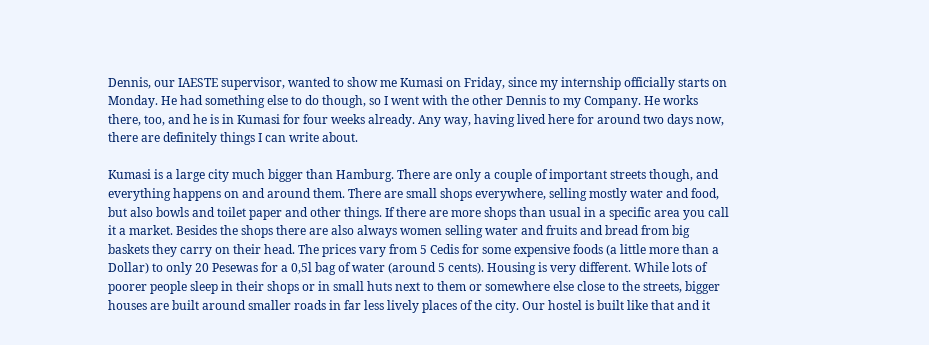Dennis, our IAESTE supervisor, wanted to show me Kumasi on Friday, since my internship officially starts on Monday. He had something else to do though, so I went with the other Dennis to my Company. He works there, too, and he is in Kumasi for four weeks already. Any way, having lived here for around two days now, there are definitely things I can write about.

Kumasi is a large city much bigger than Hamburg. There are only a couple of important streets though, and everything happens on and around them. There are small shops everywhere, selling mostly water and food, but also bowls and toilet paper and other things. If there are more shops than usual in a specific area you call it a market. Besides the shops there are also always women selling water and fruits and bread from big baskets they carry on their head. The prices vary from 5 Cedis for some expensive foods (a little more than a Dollar) to only 20 Pesewas for a 0,5l bag of water (around 5 cents). Housing is very different. While lots of poorer people sleep in their shops or in small huts next to them or somewhere else close to the streets, bigger houses are built around smaller roads in far less lively places of the city. Our hostel is built like that and it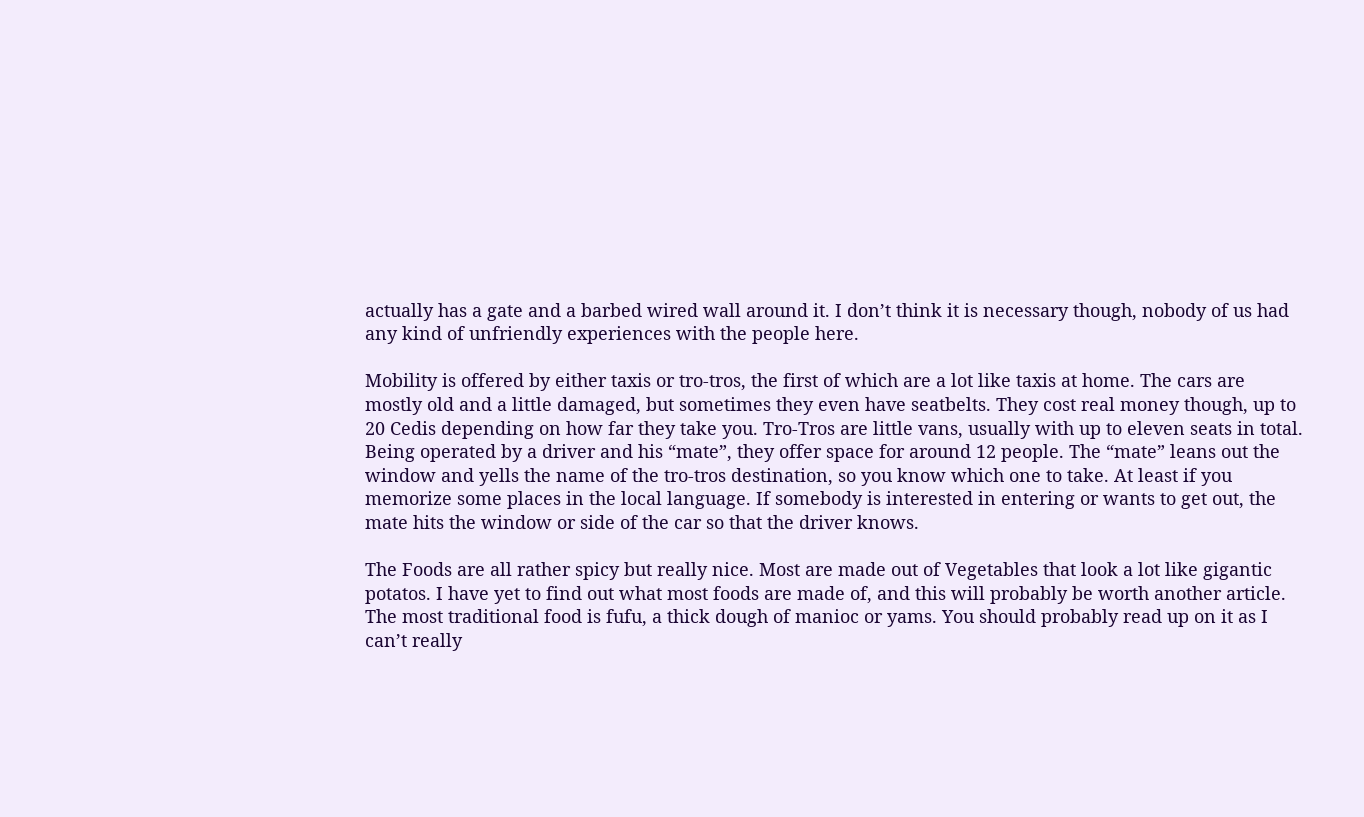actually has a gate and a barbed wired wall around it. I don’t think it is necessary though, nobody of us had any kind of unfriendly experiences with the people here.

Mobility is offered by either taxis or tro-tros, the first of which are a lot like taxis at home. The cars are mostly old and a little damaged, but sometimes they even have seatbelts. They cost real money though, up to 20 Cedis depending on how far they take you. Tro-Tros are little vans, usually with up to eleven seats in total. Being operated by a driver and his “mate”, they offer space for around 12 people. The “mate” leans out the window and yells the name of the tro-tros destination, so you know which one to take. At least if you memorize some places in the local language. If somebody is interested in entering or wants to get out, the mate hits the window or side of the car so that the driver knows.

The Foods are all rather spicy but really nice. Most are made out of Vegetables that look a lot like gigantic potatos. I have yet to find out what most foods are made of, and this will probably be worth another article. The most traditional food is fufu, a thick dough of manioc or yams. You should probably read up on it as I can’t really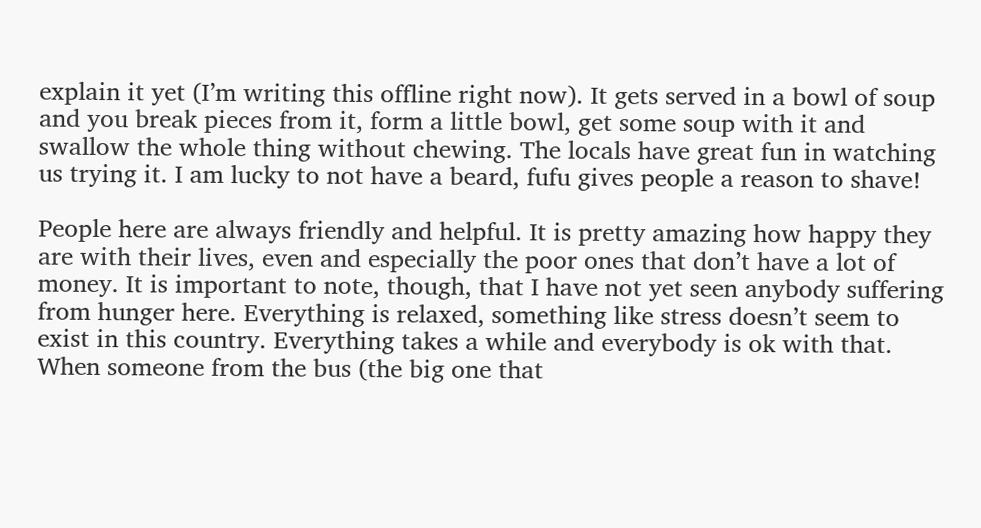explain it yet (I’m writing this offline right now). It gets served in a bowl of soup and you break pieces from it, form a little bowl, get some soup with it and swallow the whole thing without chewing. The locals have great fun in watching us trying it. I am lucky to not have a beard, fufu gives people a reason to shave!

People here are always friendly and helpful. It is pretty amazing how happy they are with their lives, even and especially the poor ones that don’t have a lot of money. It is important to note, though, that I have not yet seen anybody suffering from hunger here. Everything is relaxed, something like stress doesn’t seem to exist in this country. Everything takes a while and everybody is ok with that. When someone from the bus (the big one that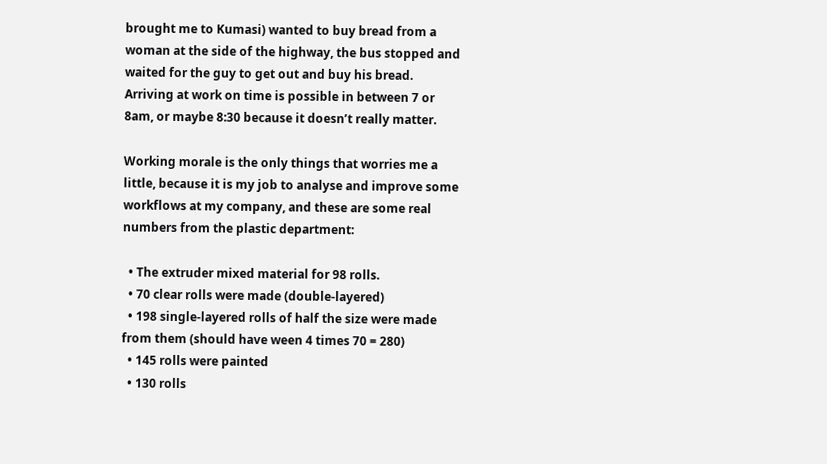brought me to Kumasi) wanted to buy bread from a woman at the side of the highway, the bus stopped and waited for the guy to get out and buy his bread. Arriving at work on time is possible in between 7 or 8am, or maybe 8:30 because it doesn’t really matter.

Working morale is the only things that worries me a little, because it is my job to analyse and improve some workflows at my company, and these are some real numbers from the plastic department:

  • The extruder mixed material for 98 rolls.
  • 70 clear rolls were made (double-layered)
  • 198 single-layered rolls of half the size were made from them (should have ween 4 times 70 = 280)
  • 145 rolls were painted
  • 130 rolls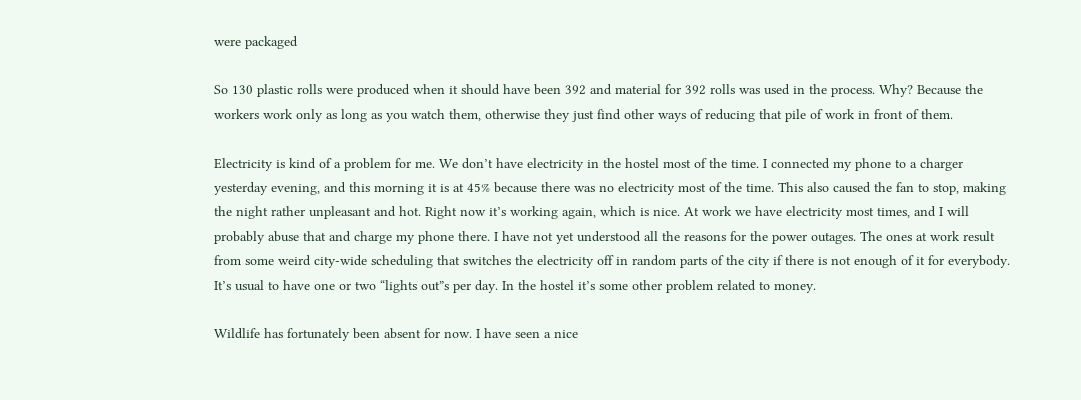were packaged

So 130 plastic rolls were produced when it should have been 392 and material for 392 rolls was used in the process. Why? Because the workers work only as long as you watch them, otherwise they just find other ways of reducing that pile of work in front of them.

Electricity is kind of a problem for me. We don’t have electricity in the hostel most of the time. I connected my phone to a charger yesterday evening, and this morning it is at 45% because there was no electricity most of the time. This also caused the fan to stop, making the night rather unpleasant and hot. Right now it’s working again, which is nice. At work we have electricity most times, and I will probably abuse that and charge my phone there. I have not yet understood all the reasons for the power outages. The ones at work result from some weird city-wide scheduling that switches the electricity off in random parts of the city if there is not enough of it for everybody. It’s usual to have one or two “lights out”s per day. In the hostel it’s some other problem related to money.

Wildlife has fortunately been absent for now. I have seen a nice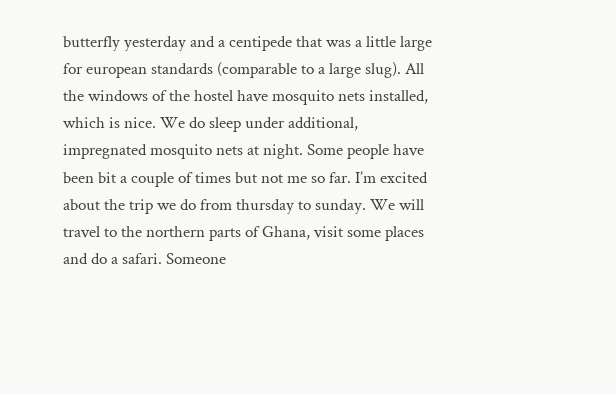butterfly yesterday and a centipede that was a little large for european standards (comparable to a large slug). All the windows of the hostel have mosquito nets installed, which is nice. We do sleep under additional, impregnated mosquito nets at night. Some people have been bit a couple of times but not me so far. I’m excited about the trip we do from thursday to sunday. We will travel to the northern parts of Ghana, visit some places and do a safari. Someone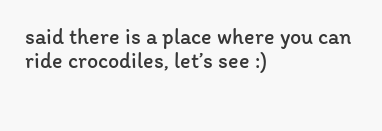said there is a place where you can ride crocodiles, let’s see :)